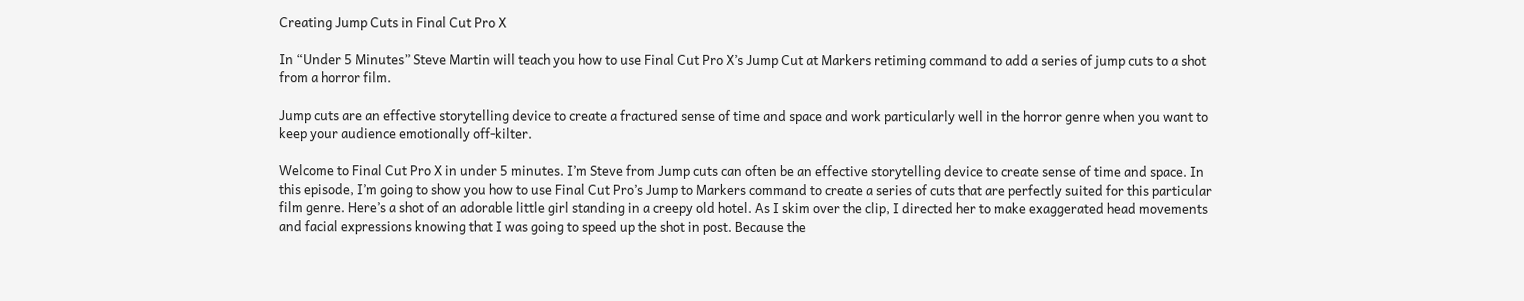Creating Jump Cuts in Final Cut Pro X

In “Under 5 Minutes” Steve Martin will teach you how to use Final Cut Pro X’s Jump Cut at Markers retiming command to add a series of jump cuts to a shot from a horror film.

Jump cuts are an effective storytelling device to create a fractured sense of time and space and work particularly well in the horror genre when you want to keep your audience emotionally off-kilter.

Welcome to Final Cut Pro X in under 5 minutes. I’m Steve from Jump cuts can often be an effective storytelling device to create sense of time and space. In this episode, I’m going to show you how to use Final Cut Pro’s Jump to Markers command to create a series of cuts that are perfectly suited for this particular film genre. Here’s a shot of an adorable little girl standing in a creepy old hotel. As I skim over the clip, I directed her to make exaggerated head movements and facial expressions knowing that I was going to speed up the shot in post. Because the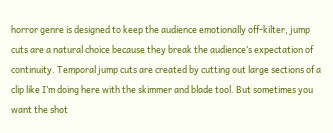horror genre is designed to keep the audience emotionally off-kilter, jump cuts are a natural choice because they break the audience’s expectation of continuity. Temporal jump cuts are created by cutting out large sections of a clip like I’m doing here with the skimmer and blade tool. But sometimes you want the shot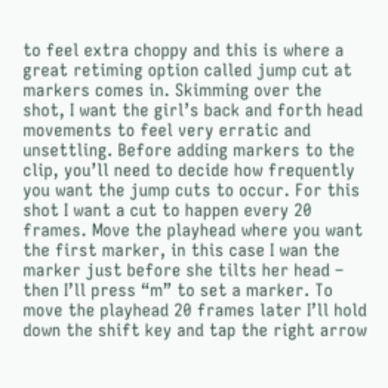to feel extra choppy and this is where a great retiming option called jump cut at markers comes in. Skimming over the shot, I want the girl’s back and forth head movements to feel very erratic and unsettling. Before adding markers to the clip, you’ll need to decide how frequently you want the jump cuts to occur. For this shot I want a cut to happen every 20 frames. Move the playhead where you want the first marker, in this case I wan the marker just before she tilts her head – then I’ll press “m” to set a marker. To move the playhead 20 frames later I’ll hold down the shift key and tap the right arrow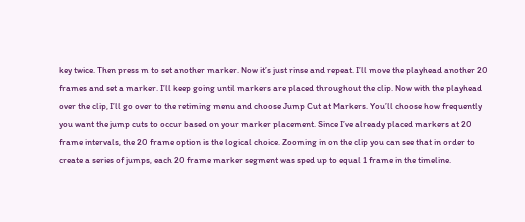key twice. Then press m to set another marker. Now it’s just rinse and repeat. I’ll move the playhead another 20 frames and set a marker. I’ll keep going until markers are placed throughout the clip. Now with the playhead over the clip, I’ll go over to the retiming menu and choose Jump Cut at Markers. You’ll choose how frequently you want the jump cuts to occur based on your marker placement. Since I’ve already placed markers at 20 frame intervals, the 20 frame option is the logical choice. Zooming in on the clip you can see that in order to create a series of jumps, each 20 frame marker segment was sped up to equal 1 frame in the timeline.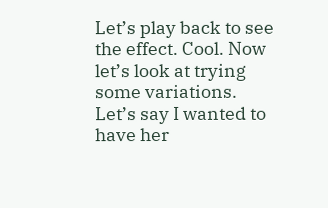Let’s play back to see the effect. Cool. Now let’s look at trying some variations. Let’s say I wanted to have her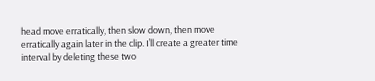head move erratically, then slow down, then move erratically again later in the clip. I’ll create a greater time interval by deleting these two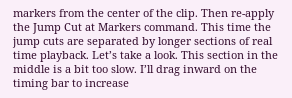markers from the center of the clip. Then re-apply the Jump Cut at Markers command. This time the jump cuts are separated by longer sections of real time playback. Let’s take a look. This section in the middle is a bit too slow. I’ll drag inward on the timing bar to increase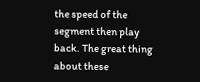the speed of the segment then play back. The great thing about these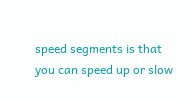speed segments is that you can speed up or slow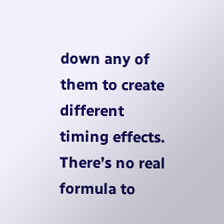down any of them to create different timing effects. There’s no real formula to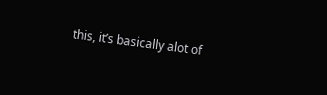this, it’s basically alot of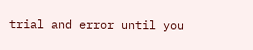trial and error until you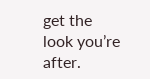get the look you’re after.